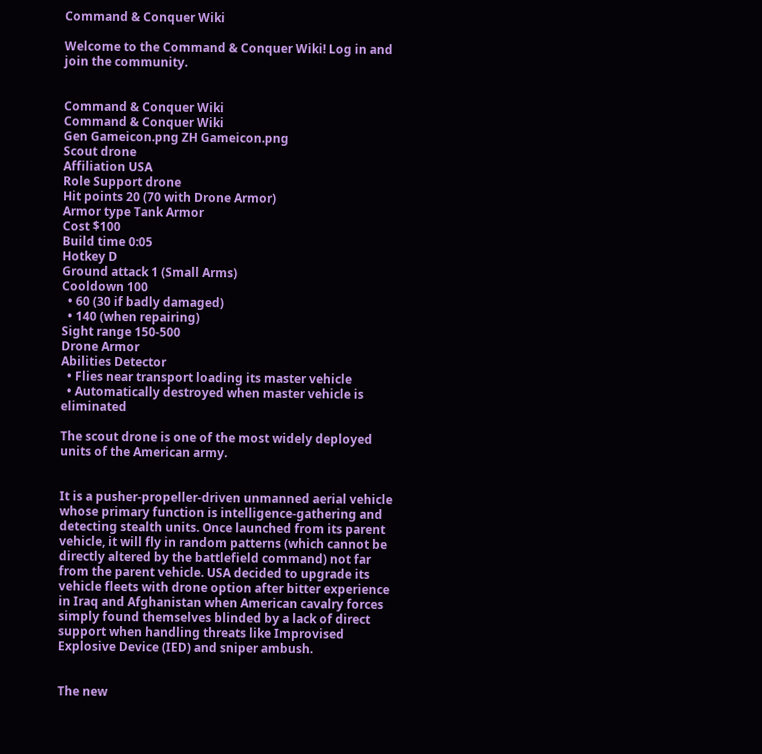Command & Conquer Wiki

Welcome to the Command & Conquer Wiki! Log in and join the community.


Command & Conquer Wiki
Command & Conquer Wiki
Gen Gameicon.png ZH Gameicon.png
Scout drone
Affiliation USA
Role Support drone
Hit points 20 (70 with Drone Armor)
Armor type Tank Armor
Cost $100
Build time 0:05
Hotkey D
Ground attack 1 (Small Arms)
Cooldown 100
  • 60 (30 if badly damaged)
  • 140 (when repairing)
Sight range 150-500
Drone Armor
Abilities Detector
  • Flies near transport loading its master vehicle
  • Automatically destroyed when master vehicle is eliminated

The scout drone is one of the most widely deployed units of the American army.


It is a pusher-propeller-driven unmanned aerial vehicle whose primary function is intelligence-gathering and detecting stealth units. Once launched from its parent vehicle, it will fly in random patterns (which cannot be directly altered by the battlefield command) not far from the parent vehicle. USA decided to upgrade its vehicle fleets with drone option after bitter experience in Iraq and Afghanistan when American cavalry forces simply found themselves blinded by a lack of direct support when handling threats like Improvised Explosive Device (IED) and sniper ambush.


The new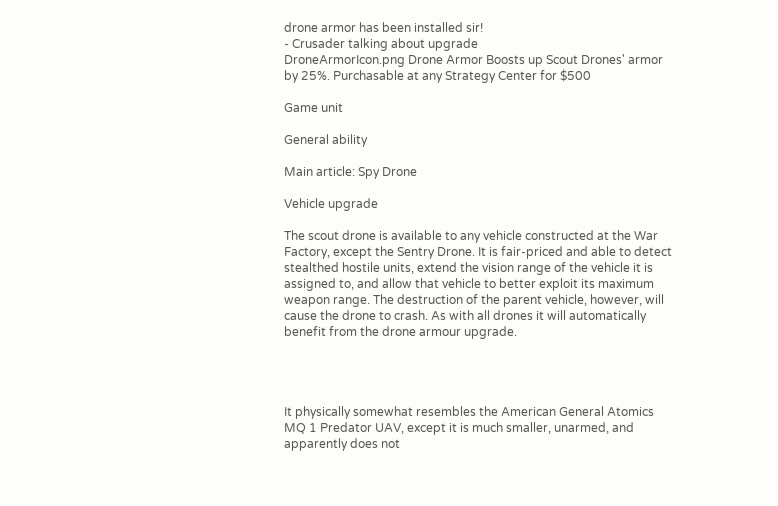drone armor has been installed sir!
- Crusader talking about upgrade
DroneArmorIcon.png Drone Armor Boosts up Scout Drones' armor by 25%. Purchasable at any Strategy Center for $500

Game unit

General ability

Main article: Spy Drone

Vehicle upgrade

The scout drone is available to any vehicle constructed at the War Factory, except the Sentry Drone. It is fair-priced and able to detect stealthed hostile units, extend the vision range of the vehicle it is assigned to, and allow that vehicle to better exploit its maximum weapon range. The destruction of the parent vehicle, however, will cause the drone to crash. As with all drones it will automatically benefit from the drone armour upgrade.




It physically somewhat resembles the American General Atomics MQ 1 Predator UAV, except it is much smaller, unarmed, and apparently does not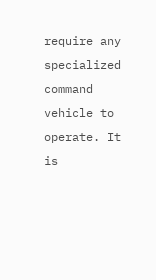require any specialized command vehicle to operate. It is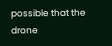possible that the drone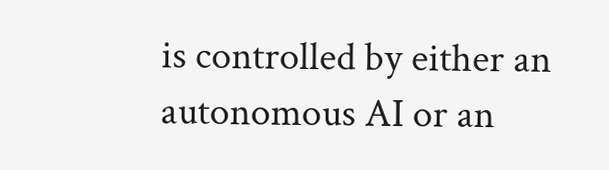is controlled by either an autonomous AI or an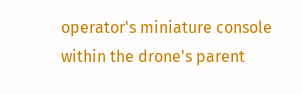operator's miniature console within the drone's parent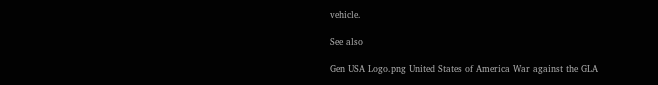vehicle.

See also

Gen USA Logo.png United States of America War against the GLA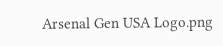Arsenal Gen USA Logo.png